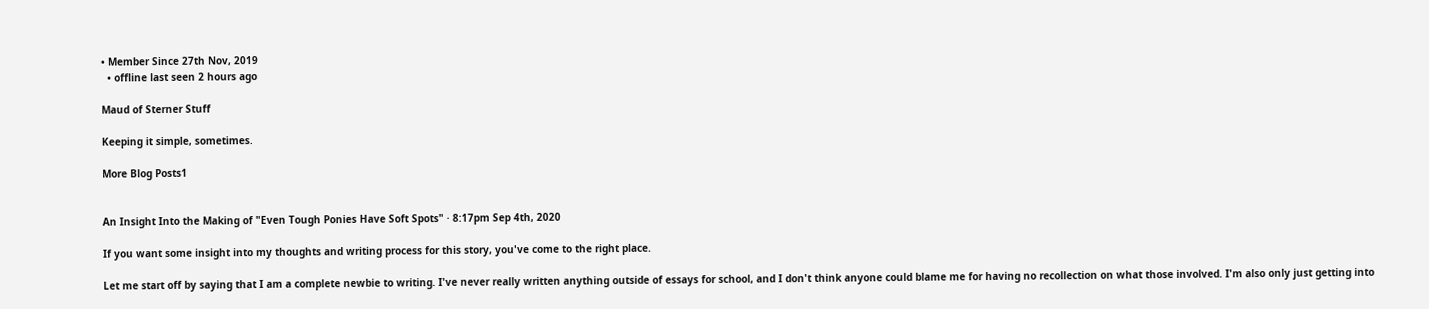• Member Since 27th Nov, 2019
  • offline last seen 2 hours ago

Maud of Sterner Stuff

Keeping it simple, sometimes.

More Blog Posts1


An Insight Into the Making of "Even Tough Ponies Have Soft Spots" · 8:17pm Sep 4th, 2020

If you want some insight into my thoughts and writing process for this story, you've come to the right place.

Let me start off by saying that I am a complete newbie to writing. I've never really written anything outside of essays for school, and I don't think anyone could blame me for having no recollection on what those involved. I'm also only just getting into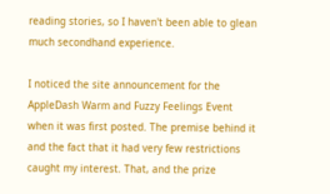reading stories, so I haven't been able to glean much secondhand experience.

I noticed the site announcement for the AppleDash Warm and Fuzzy Feelings Event when it was first posted. The premise behind it and the fact that it had very few restrictions caught my interest. That, and the prize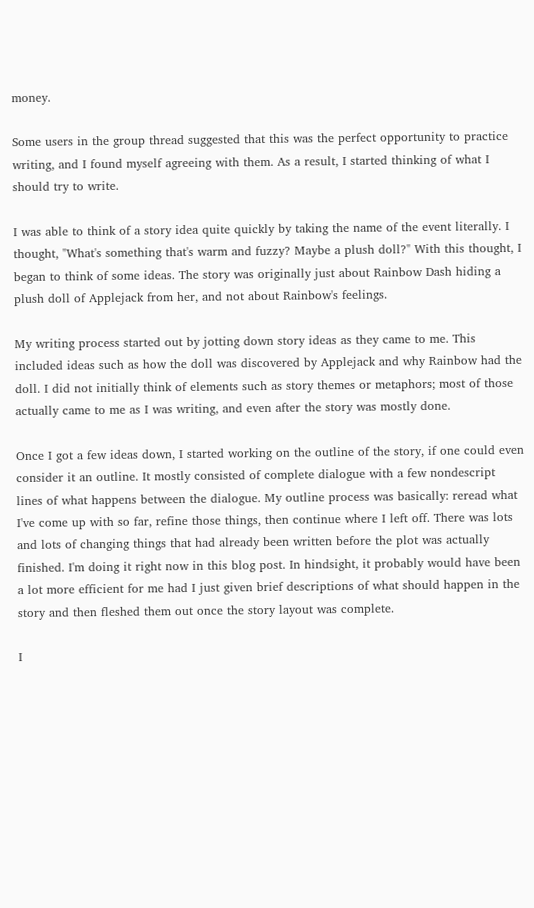money.

Some users in the group thread suggested that this was the perfect opportunity to practice writing, and I found myself agreeing with them. As a result, I started thinking of what I should try to write.

I was able to think of a story idea quite quickly by taking the name of the event literally. I thought, "What's something that's warm and fuzzy? Maybe a plush doll?" With this thought, I began to think of some ideas. The story was originally just about Rainbow Dash hiding a plush doll of Applejack from her, and not about Rainbow's feelings.

My writing process started out by jotting down story ideas as they came to me. This included ideas such as how the doll was discovered by Applejack and why Rainbow had the doll. I did not initially think of elements such as story themes or metaphors; most of those actually came to me as I was writing, and even after the story was mostly done.

Once I got a few ideas down, I started working on the outline of the story, if one could even consider it an outline. It mostly consisted of complete dialogue with a few nondescript lines of what happens between the dialogue. My outline process was basically: reread what I've come up with so far, refine those things, then continue where I left off. There was lots and lots of changing things that had already been written before the plot was actually finished. I'm doing it right now in this blog post. In hindsight, it probably would have been a lot more efficient for me had I just given brief descriptions of what should happen in the story and then fleshed them out once the story layout was complete.

I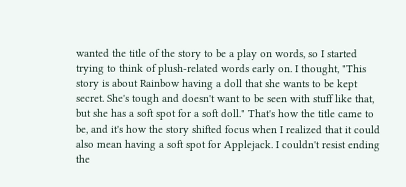wanted the title of the story to be a play on words, so I started trying to think of plush-related words early on. I thought, "This story is about Rainbow having a doll that she wants to be kept secret. She's tough and doesn't want to be seen with stuff like that, but she has a soft spot for a soft doll." That's how the title came to be, and it's how the story shifted focus when I realized that it could also mean having a soft spot for Applejack. I couldn't resist ending the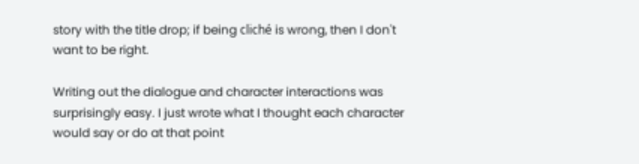story with the title drop; if being cliché is wrong, then I don't want to be right.

Writing out the dialogue and character interactions was surprisingly easy. I just wrote what I thought each character would say or do at that point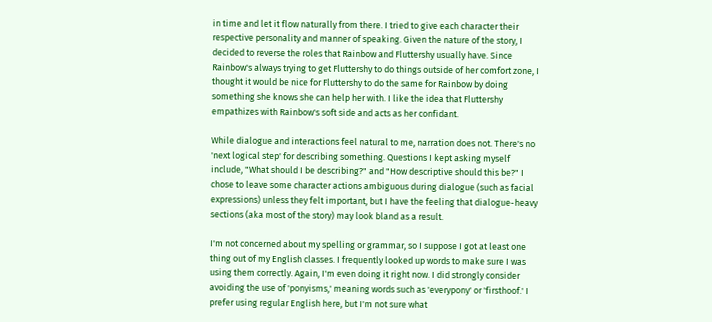in time and let it flow naturally from there. I tried to give each character their respective personality and manner of speaking. Given the nature of the story, I decided to reverse the roles that Rainbow and Fluttershy usually have. Since Rainbow's always trying to get Fluttershy to do things outside of her comfort zone, I thought it would be nice for Fluttershy to do the same for Rainbow by doing something she knows she can help her with. I like the idea that Fluttershy empathizes with Rainbow's soft side and acts as her confidant.

While dialogue and interactions feel natural to me, narration does not. There's no 'next logical step' for describing something. Questions I kept asking myself include, "What should I be describing?" and "How descriptive should this be?" I chose to leave some character actions ambiguous during dialogue (such as facial expressions) unless they felt important, but I have the feeling that dialogue-heavy sections (aka most of the story) may look bland as a result.

I'm not concerned about my spelling or grammar, so I suppose I got at least one thing out of my English classes. I frequently looked up words to make sure I was using them correctly. Again, I'm even doing it right now. I did strongly consider avoiding the use of 'ponyisms,' meaning words such as 'everypony' or 'firsthoof.' I prefer using regular English here, but I'm not sure what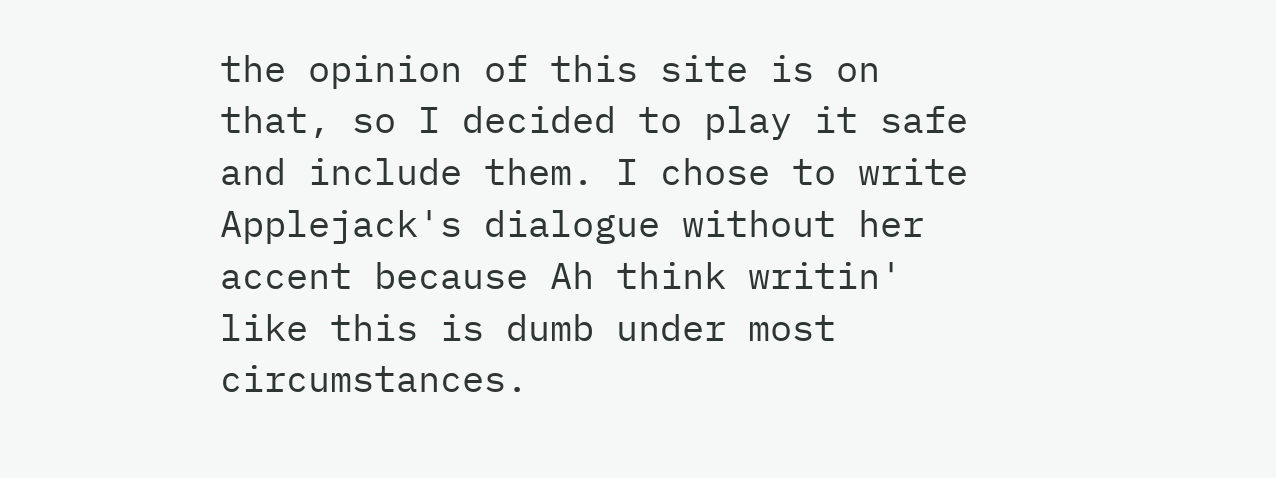the opinion of this site is on that, so I decided to play it safe and include them. I chose to write Applejack's dialogue without her accent because Ah think writin' like this is dumb under most circumstances.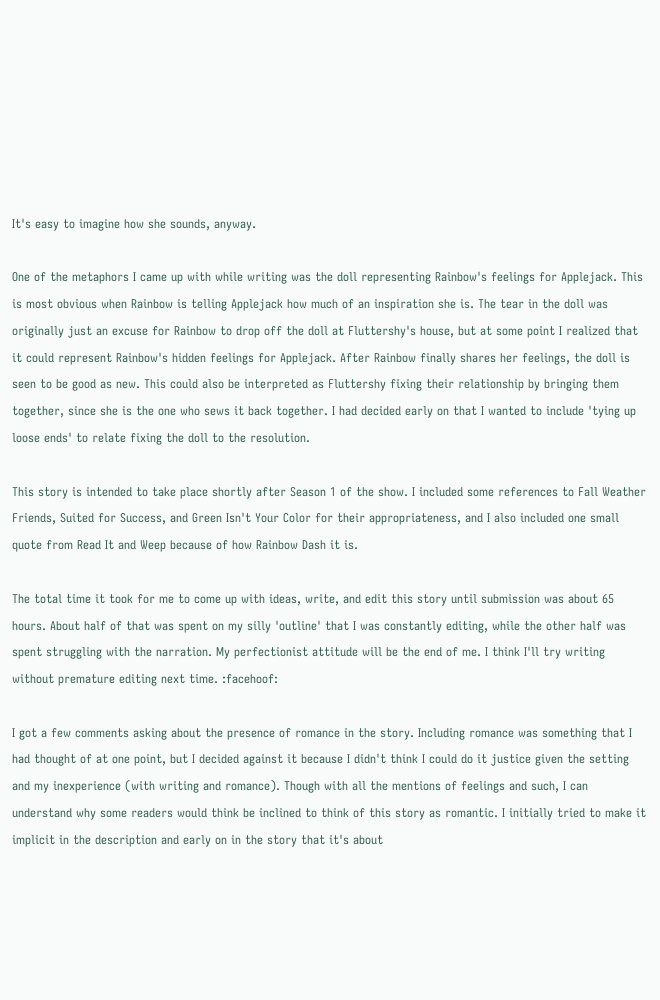It's easy to imagine how she sounds, anyway.

One of the metaphors I came up with while writing was the doll representing Rainbow's feelings for Applejack. This is most obvious when Rainbow is telling Applejack how much of an inspiration she is. The tear in the doll was originally just an excuse for Rainbow to drop off the doll at Fluttershy's house, but at some point I realized that it could represent Rainbow's hidden feelings for Applejack. After Rainbow finally shares her feelings, the doll is seen to be good as new. This could also be interpreted as Fluttershy fixing their relationship by bringing them together, since she is the one who sews it back together. I had decided early on that I wanted to include 'tying up loose ends' to relate fixing the doll to the resolution.

This story is intended to take place shortly after Season 1 of the show. I included some references to Fall Weather Friends, Suited for Success, and Green Isn't Your Color for their appropriateness, and I also included one small quote from Read It and Weep because of how Rainbow Dash it is.

The total time it took for me to come up with ideas, write, and edit this story until submission was about 65 hours. About half of that was spent on my silly 'outline' that I was constantly editing, while the other half was spent struggling with the narration. My perfectionist attitude will be the end of me. I think I'll try writing without premature editing next time. :facehoof:

I got a few comments asking about the presence of romance in the story. Including romance was something that I had thought of at one point, but I decided against it because I didn't think I could do it justice given the setting and my inexperience (with writing and romance). Though with all the mentions of feelings and such, I can understand why some readers would think be inclined to think of this story as romantic. I initially tried to make it implicit in the description and early on in the story that it's about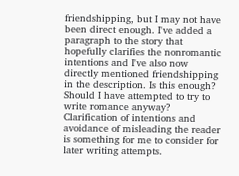friendshipping, but I may not have been direct enough. I've added a paragraph to the story that hopefully clarifies the nonromantic intentions and I've also now directly mentioned friendshipping in the description. Is this enough? Should I have attempted to try to write romance anyway? Clarification of intentions and avoidance of misleading the reader is something for me to consider for later writing attempts.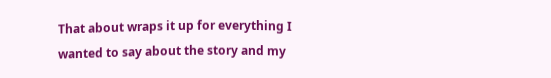That about wraps it up for everything I wanted to say about the story and my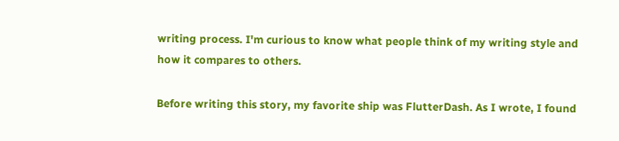writing process. I'm curious to know what people think of my writing style and how it compares to others.

Before writing this story, my favorite ship was FlutterDash. As I wrote, I found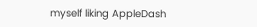myself liking AppleDash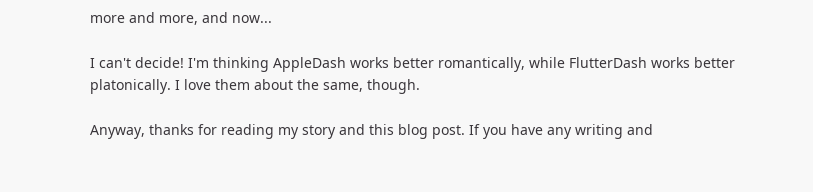more and more, and now...

I can't decide! I'm thinking AppleDash works better romantically, while FlutterDash works better platonically. I love them about the same, though.

Anyway, thanks for reading my story and this blog post. If you have any writing and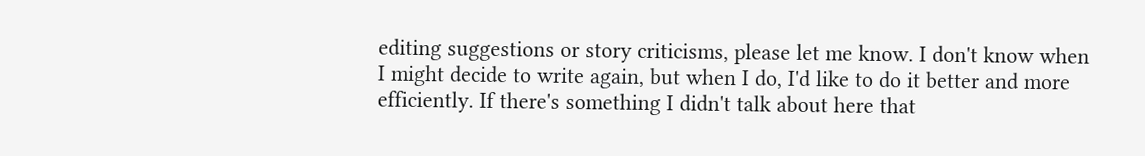editing suggestions or story criticisms, please let me know. I don't know when I might decide to write again, but when I do, I'd like to do it better and more efficiently. If there's something I didn't talk about here that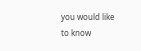you would like to know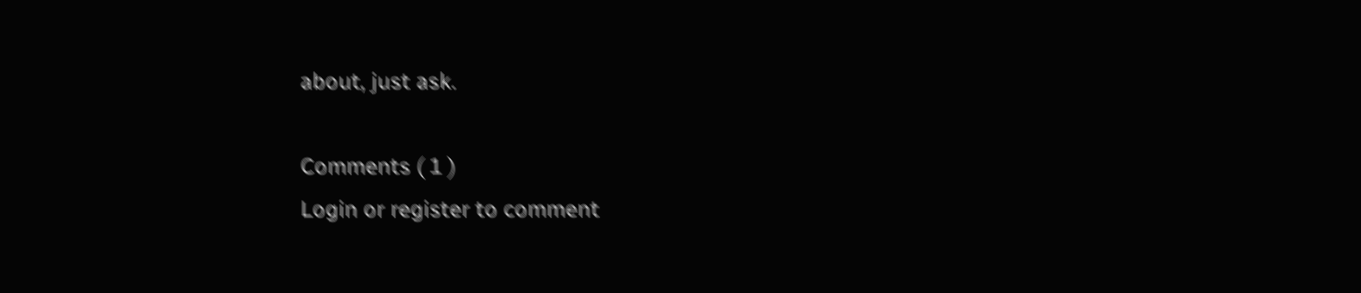about, just ask.

Comments ( 1 )
Login or register to comment